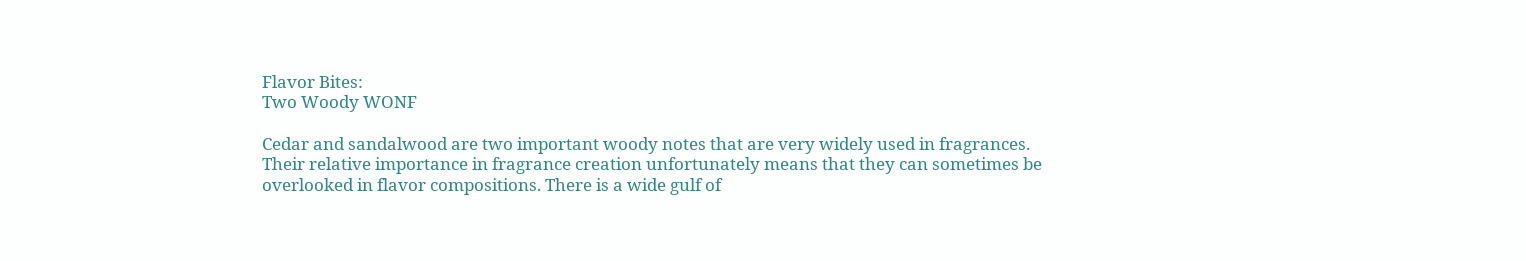Flavor Bites:
Two Woody WONF

Cedar and sandalwood are two important woody notes that are very widely used in fragrances. Their relative importance in fragrance creation unfortunately means that they can sometimes be overlooked in flavor compositions. There is a wide gulf of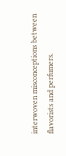interwoven misconceptions between flavorists and perfumers.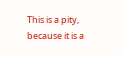This is a pity, because it is a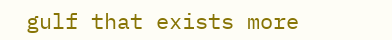gulf that exists more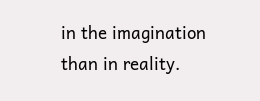in the imagination than in reality.